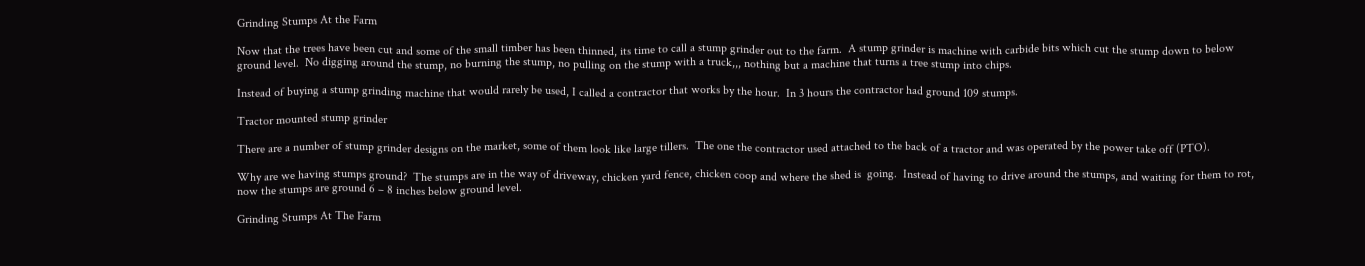Grinding Stumps At the Farm

Now that the trees have been cut and some of the small timber has been thinned, its time to call a stump grinder out to the farm.  A stump grinder is machine with carbide bits which cut the stump down to below ground level.  No digging around the stump, no burning the stump, no pulling on the stump with a truck,,, nothing but a machine that turns a tree stump into chips.

Instead of buying a stump grinding machine that would rarely be used, I called a contractor that works by the hour.  In 3 hours the contractor had ground 109 stumps.

Tractor mounted stump grinder

There are a number of stump grinder designs on the market, some of them look like large tillers.  The one the contractor used attached to the back of a tractor and was operated by the power take off (PTO).

Why are we having stumps ground?  The stumps are in the way of driveway, chicken yard fence, chicken coop and where the shed is  going.  Instead of having to drive around the stumps, and waiting for them to rot, now the stumps are ground 6 – 8 inches below ground level.

Grinding Stumps At The Farm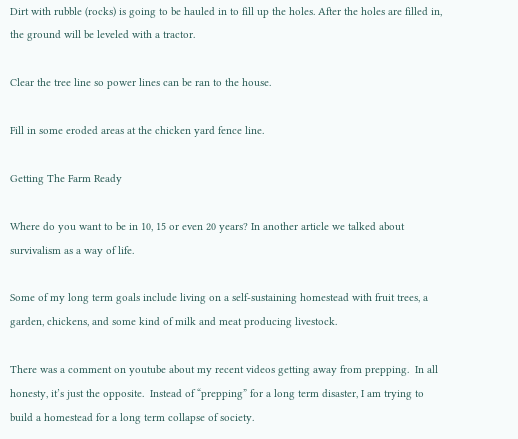Dirt with rubble (rocks) is going to be hauled in to fill up the holes. After the holes are filled in, the ground will be leveled with a tractor.

Clear the tree line so power lines can be ran to the house.

Fill in some eroded areas at the chicken yard fence line.

Getting The Farm Ready

Where do you want to be in 10, 15 or even 20 years? In another article we talked about survivalism as a way of life.

Some of my long term goals include living on a self-sustaining homestead with fruit trees, a garden, chickens, and some kind of milk and meat producing livestock.

There was a comment on youtube about my recent videos getting away from prepping.  In all honesty, it’s just the opposite.  Instead of “prepping” for a long term disaster, I am trying to build a homestead for a long term collapse of society.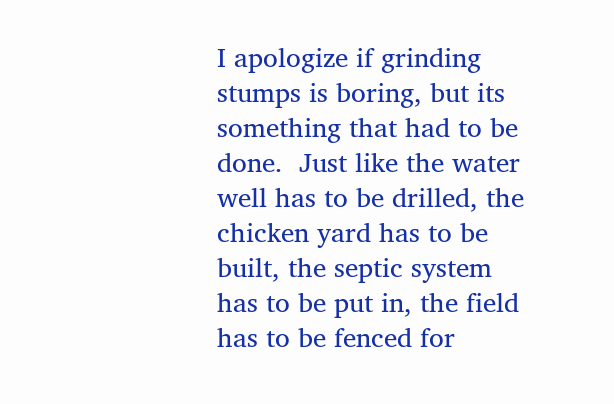I apologize if grinding stumps is boring, but its something that had to be done.  Just like the water well has to be drilled, the chicken yard has to be built, the septic system has to be put in, the field has to be fenced for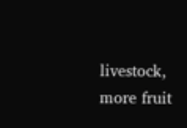livestock, more fruit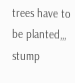trees have to be planted,,, stump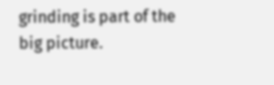grinding is part of the big picture.